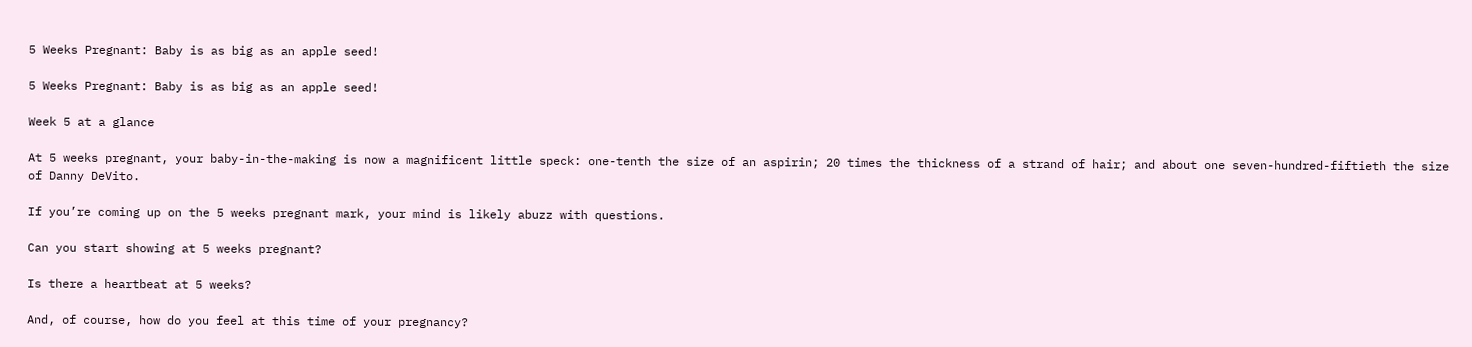5 Weeks Pregnant: Baby is as big as an apple seed!

5 Weeks Pregnant: Baby is as big as an apple seed!

Week 5 at a glance

At 5 weeks pregnant, your baby-in-the-making is now a magnificent little speck: one-tenth the size of an aspirin; 20 times the thickness of a strand of hair; and about one seven-hundred-fiftieth the size of Danny DeVito.

If you’re coming up on the 5 weeks pregnant mark, your mind is likely abuzz with questions.

Can you start showing at 5 weeks pregnant?

Is there a heartbeat at 5 weeks?

And, of course, how do you feel at this time of your pregnancy?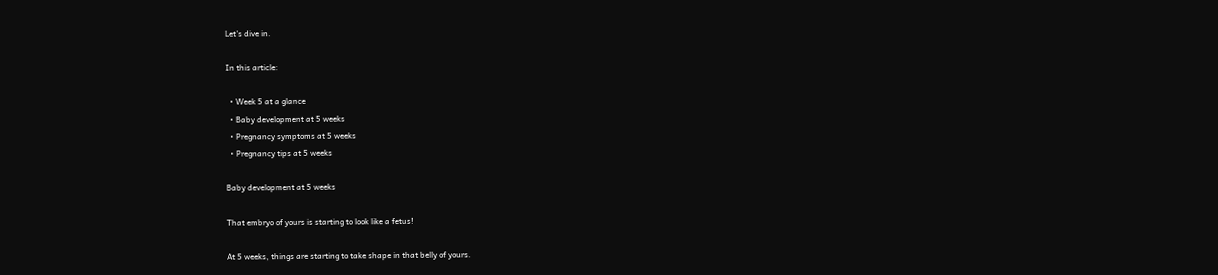Let’s dive in.

In this article:

  • Week 5 at a glance
  • Baby development at 5 weeks
  • Pregnancy symptoms at 5 weeks
  • Pregnancy tips at 5 weeks

Baby development at 5 weeks

That embryo of yours is starting to look like a fetus!

At 5 weeks, things are starting to take shape in that belly of yours.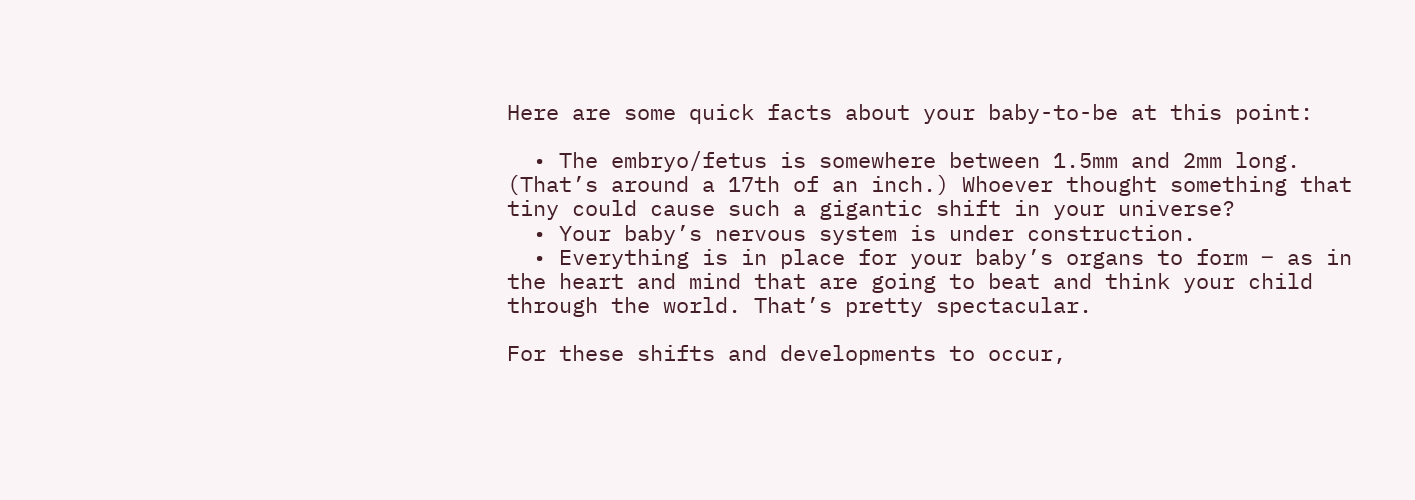Here are some quick facts about your baby-to-be at this point:

  • The embryo/fetus is somewhere between 1.5mm and 2mm long. (That’s around a 17th of an inch.) Whoever thought something that tiny could cause such a gigantic shift in your universe?
  • Your baby’s nervous system is under construction.
  • Everything is in place for your baby’s organs to form ‒ as in the heart and mind that are going to beat and think your child through the world. That’s pretty spectacular.

For these shifts and developments to occur,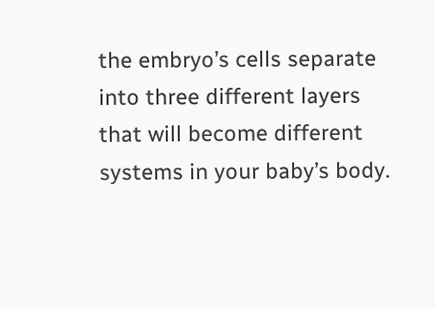the embryo’s cells separate into three different layers that will become different systems in your baby’s body.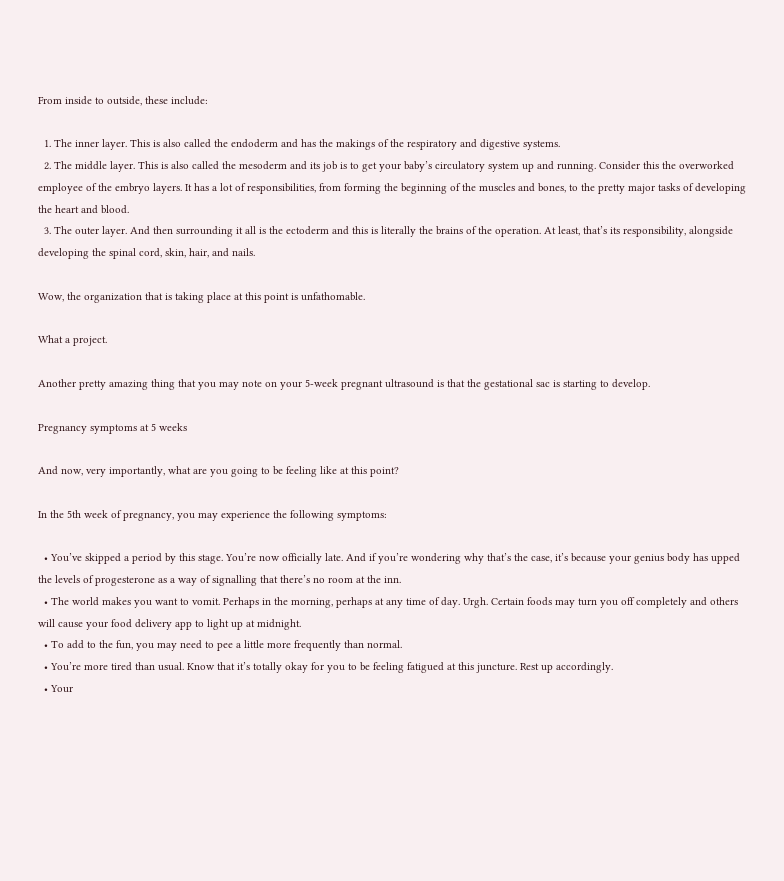From inside to outside, these include:

  1. The inner layer. This is also called the endoderm and has the makings of the respiratory and digestive systems.
  2. The middle layer. This is also called the mesoderm and its job is to get your baby’s circulatory system up and running. Consider this the overworked employee of the embryo layers. It has a lot of responsibilities, from forming the beginning of the muscles and bones, to the pretty major tasks of developing the heart and blood.
  3. The outer layer. And then surrounding it all is the ectoderm and this is literally the brains of the operation. At least, that’s its responsibility, alongside developing the spinal cord, skin, hair, and nails.

Wow, the organization that is taking place at this point is unfathomable.

What a project.

Another pretty amazing thing that you may note on your 5-week pregnant ultrasound is that the gestational sac is starting to develop.

Pregnancy symptoms at 5 weeks

And now, very importantly, what are you going to be feeling like at this point?

In the 5th week of pregnancy, you may experience the following symptoms:

  • You’ve skipped a period by this stage. You’re now officially late. And if you’re wondering why that’s the case, it’s because your genius body has upped the levels of progesterone as a way of signalling that there’s no room at the inn.
  • The world makes you want to vomit. Perhaps in the morning, perhaps at any time of day. Urgh. Certain foods may turn you off completely and others will cause your food delivery app to light up at midnight.
  • To add to the fun, you may need to pee a little more frequently than normal.
  • You’re more tired than usual. Know that it’s totally okay for you to be feeling fatigued at this juncture. Rest up accordingly.
  • Your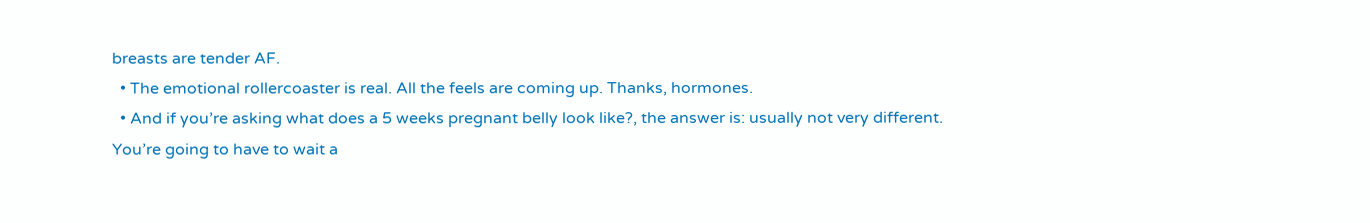breasts are tender AF.
  • The emotional rollercoaster is real. All the feels are coming up. Thanks, hormones.
  • And if you’re asking what does a 5 weeks pregnant belly look like?, the answer is: usually not very different. You’re going to have to wait a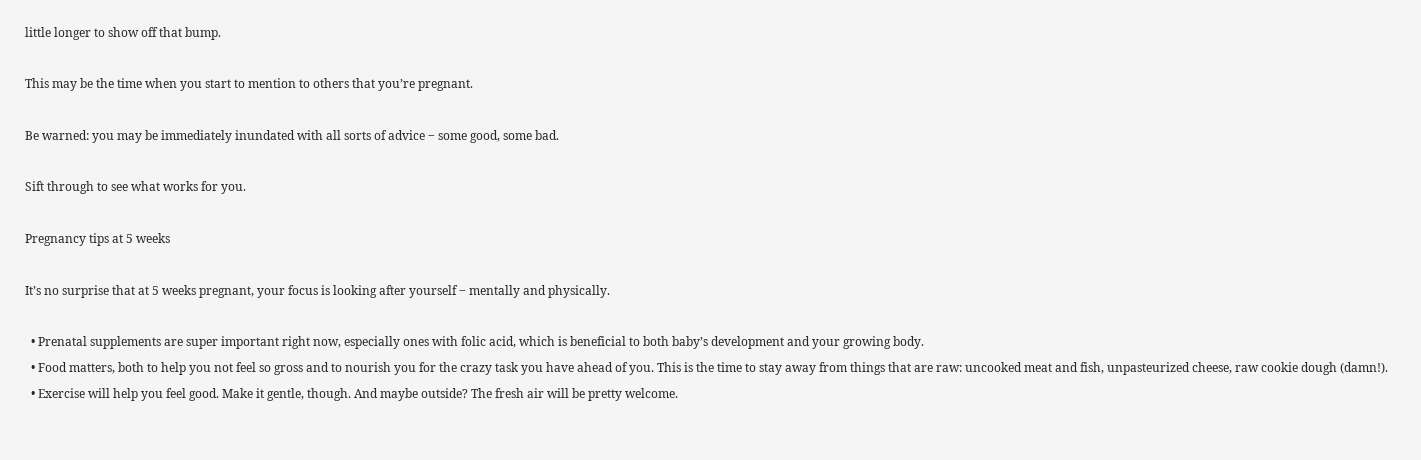little longer to show off that bump.

This may be the time when you start to mention to others that you’re pregnant.

Be warned: you may be immediately inundated with all sorts of advice ‒ some good, some bad.

Sift through to see what works for you.

Pregnancy tips at 5 weeks

It’s no surprise that at 5 weeks pregnant, your focus is looking after yourself ‒ mentally and physically.

  • Prenatal supplements are super important right now, especially ones with folic acid, which is beneficial to both baby’s development and your growing body.
  • Food matters, both to help you not feel so gross and to nourish you for the crazy task you have ahead of you. This is the time to stay away from things that are raw: uncooked meat and fish, unpasteurized cheese, raw cookie dough (damn!).
  • Exercise will help you feel good. Make it gentle, though. And maybe outside? The fresh air will be pretty welcome.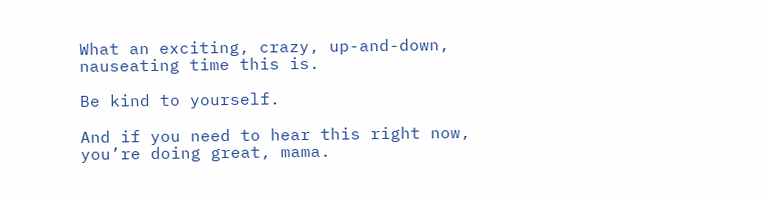What an exciting, crazy, up-and-down, nauseating time this is.

Be kind to yourself.

And if you need to hear this right now, you’re doing great, mama.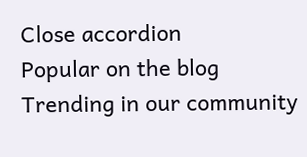Close accordion
Popular on the blog
Trending in our community